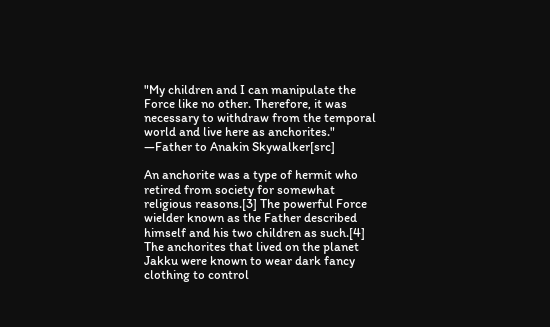"My children and I can manipulate the Force like no other. Therefore, it was necessary to withdraw from the temporal world and live here as anchorites."
―Father to Anakin Skywalker[src]

An anchorite was a type of hermit who retired from society for somewhat religious reasons.[3] The powerful Force wielder known as the Father described himself and his two children as such.[4] The anchorites that lived on the planet Jakku were known to wear dark fancy clothing to control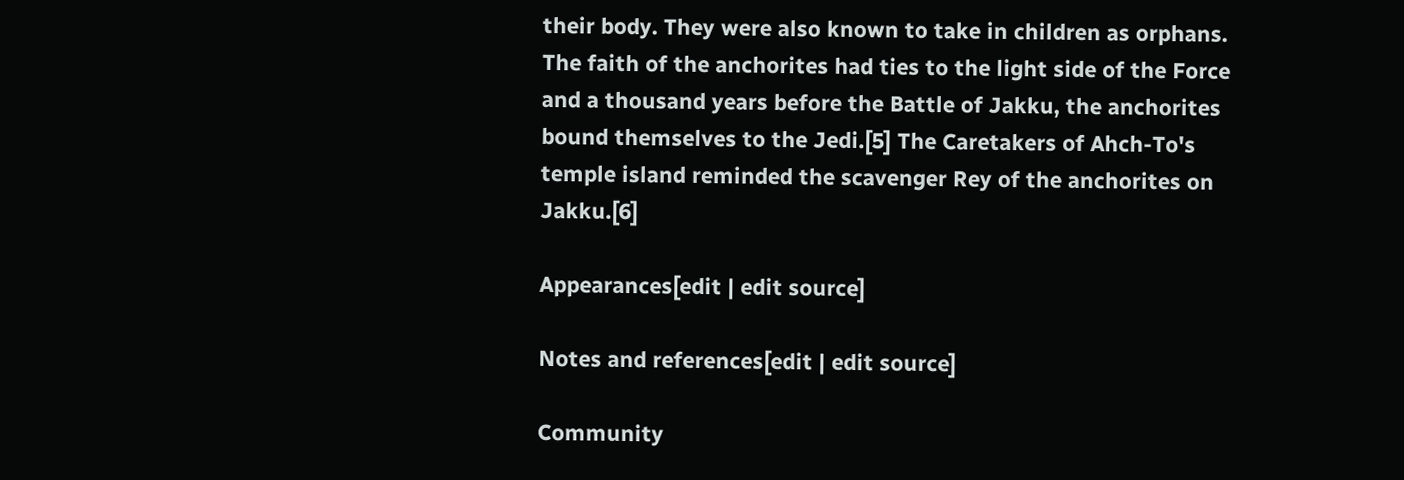their body. They were also known to take in children as orphans. The faith of the anchorites had ties to the light side of the Force and a thousand years before the Battle of Jakku, the anchorites bound themselves to the Jedi.[5] The Caretakers of Ahch-To's temple island reminded the scavenger Rey of the anchorites on Jakku.[6]

Appearances[edit | edit source]

Notes and references[edit | edit source]

Community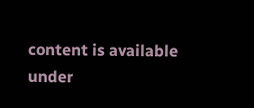content is available under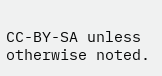CC-BY-SA unless otherwise noted.